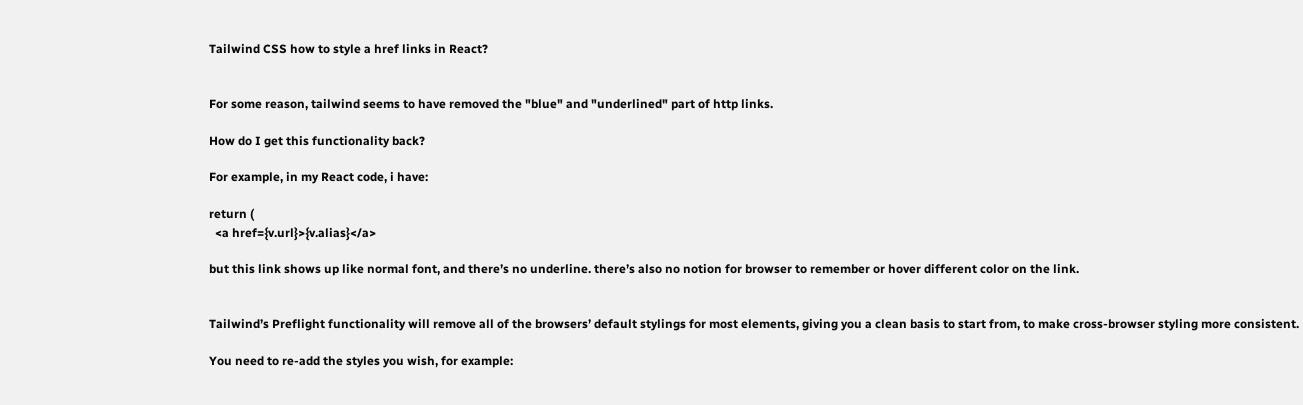Tailwind CSS how to style a href links in React?


For some reason, tailwind seems to have removed the "blue" and "underlined" part of http links.

How do I get this functionality back?

For example, in my React code, i have:

return (
  <a href={v.url}>{v.alias}</a>

but this link shows up like normal font, and there’s no underline. there’s also no notion for browser to remember or hover different color on the link.


Tailwind’s Preflight functionality will remove all of the browsers’ default stylings for most elements, giving you a clean basis to start from, to make cross-browser styling more consistent.

You need to re-add the styles you wish, for example: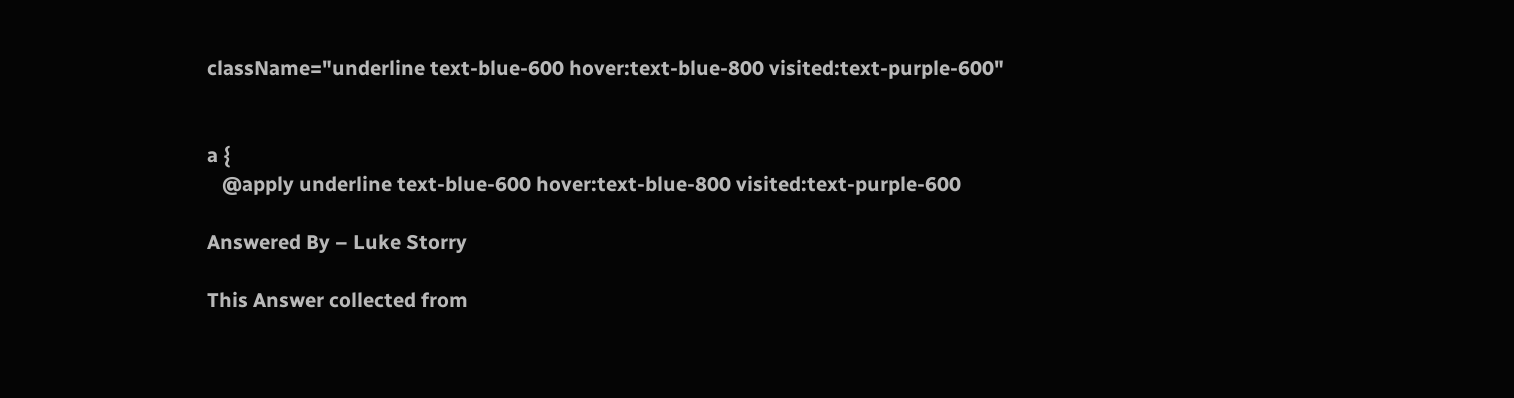className="underline text-blue-600 hover:text-blue-800 visited:text-purple-600"


a {
   @apply underline text-blue-600 hover:text-blue-800 visited:text-purple-600

Answered By – Luke Storry

This Answer collected from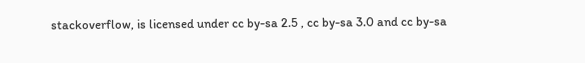stackoverflow, is licensed under cc by-sa 2.5 , cc by-sa 3.0 and cc by-sa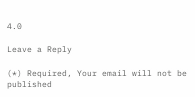4.0

Leave a Reply

(*) Required, Your email will not be published